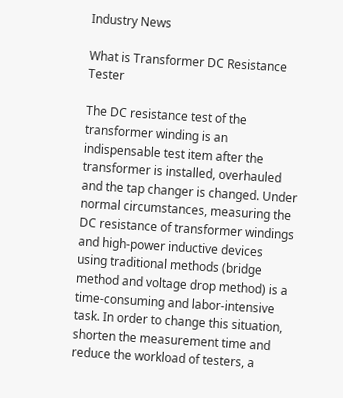Industry News

What is Transformer DC Resistance Tester

The DC resistance test of the transformer winding is an indispensable test item after the transformer is installed, overhauled and the tap changer is changed. Under normal circumstances, measuring the DC resistance of transformer windings and high-power inductive devices using traditional methods (bridge method and voltage drop method) is a time-consuming and labor-intensive task. In order to change this situation, shorten the measurement time and reduce the workload of testers, a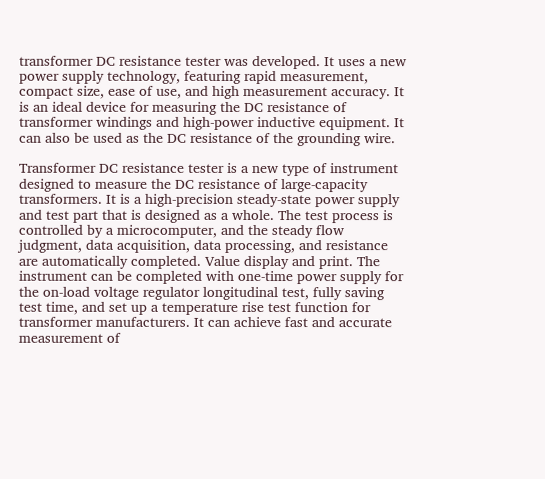transformer DC resistance tester was developed. It uses a new power supply technology, featuring rapid measurement, compact size, ease of use, and high measurement accuracy. It is an ideal device for measuring the DC resistance of transformer windings and high-power inductive equipment. It can also be used as the DC resistance of the grounding wire.

Transformer DC resistance tester is a new type of instrument designed to measure the DC resistance of large-capacity transformers. It is a high-precision steady-state power supply and test part that is designed as a whole. The test process is controlled by a microcomputer, and the steady flow judgment, data acquisition, data processing, and resistance are automatically completed. Value display and print. The instrument can be completed with one-time power supply for the on-load voltage regulator longitudinal test, fully saving test time, and set up a temperature rise test function for transformer manufacturers. It can achieve fast and accurate measurement of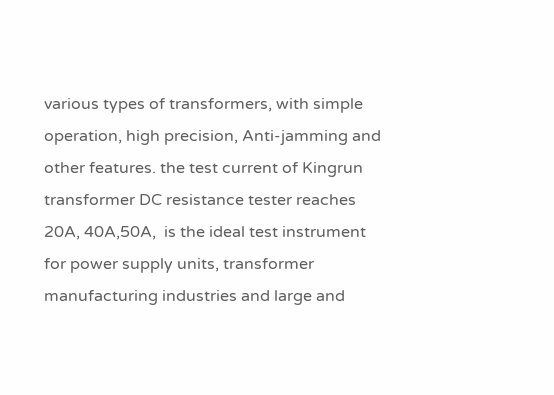various types of transformers, with simple operation, high precision, Anti-jamming and other features. the test current of Kingrun transformer DC resistance tester reaches 20A, 40A,50A,  is the ideal test instrument for power supply units, transformer manufacturing industries and large and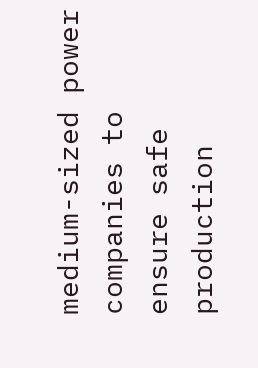medium-sized power companies to ensure safe production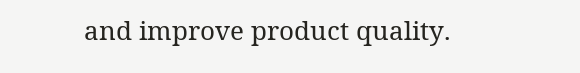and improve product quality.